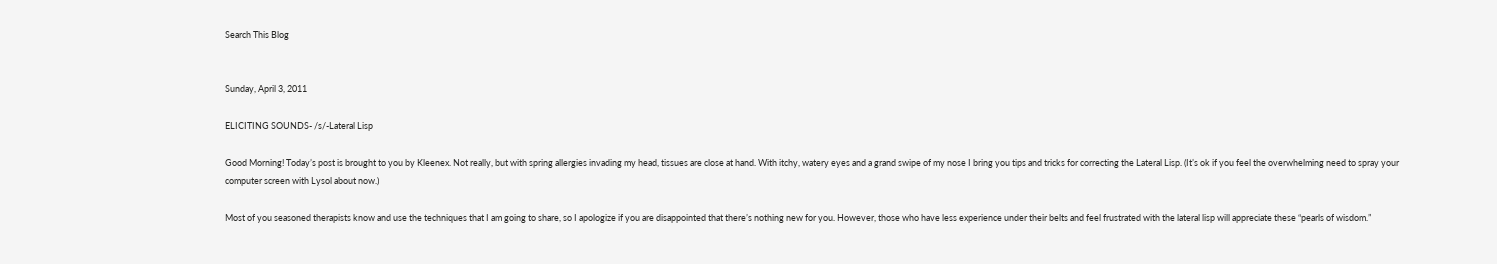Search This Blog


Sunday, April 3, 2011

ELICITING SOUNDS- /s/-Lateral Lisp

Good Morning! Today’s post is brought to you by Kleenex. Not really, but with spring allergies invading my head, tissues are close at hand. With itchy, watery eyes and a grand swipe of my nose I bring you tips and tricks for correcting the Lateral Lisp. (It’s ok if you feel the overwhelming need to spray your computer screen with Lysol about now.)

Most of you seasoned therapists know and use the techniques that I am going to share, so I apologize if you are disappointed that there’s nothing new for you. However, those who have less experience under their belts and feel frustrated with the lateral lisp will appreciate these “pearls of wisdom.”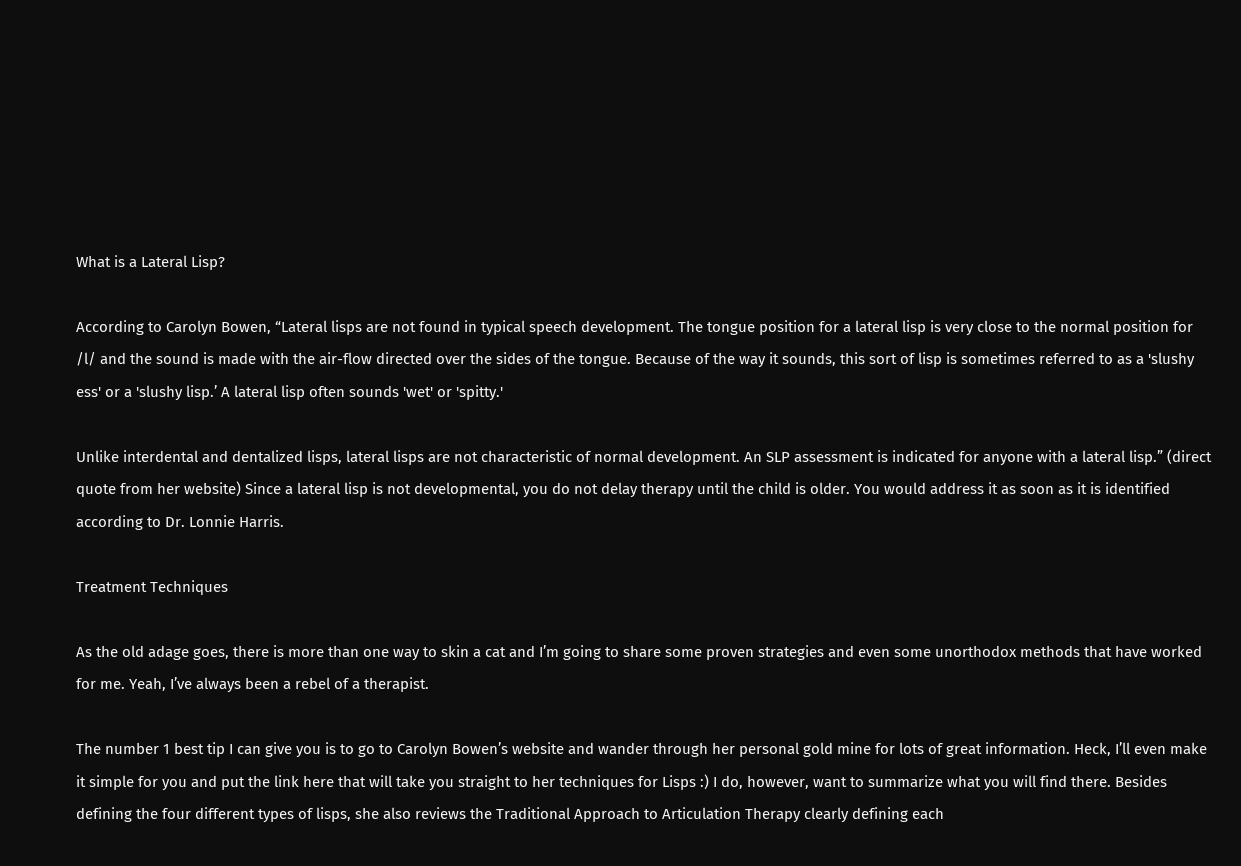What is a Lateral Lisp?

According to Carolyn Bowen, “Lateral lisps are not found in typical speech development. The tongue position for a lateral lisp is very close to the normal position for /l/ and the sound is made with the air-flow directed over the sides of the tongue. Because of the way it sounds, this sort of lisp is sometimes referred to as a 'slushy ess' or a 'slushy lisp.’ A lateral lisp often sounds 'wet' or 'spitty.'

Unlike interdental and dentalized lisps, lateral lisps are not characteristic of normal development. An SLP assessment is indicated for anyone with a lateral lisp.” (direct quote from her website) Since a lateral lisp is not developmental, you do not delay therapy until the child is older. You would address it as soon as it is identified according to Dr. Lonnie Harris.

Treatment Techniques

As the old adage goes, there is more than one way to skin a cat and I’m going to share some proven strategies and even some unorthodox methods that have worked for me. Yeah, I’ve always been a rebel of a therapist.

The number 1 best tip I can give you is to go to Carolyn Bowen’s website and wander through her personal gold mine for lots of great information. Heck, I’ll even make it simple for you and put the link here that will take you straight to her techniques for Lisps :) I do, however, want to summarize what you will find there. Besides defining the four different types of lisps, she also reviews the Traditional Approach to Articulation Therapy clearly defining each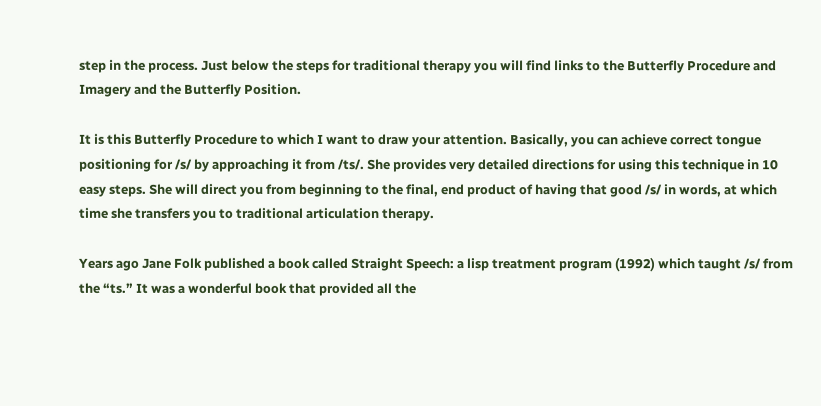step in the process. Just below the steps for traditional therapy you will find links to the Butterfly Procedure and Imagery and the Butterfly Position.

It is this Butterfly Procedure to which I want to draw your attention. Basically, you can achieve correct tongue positioning for /s/ by approaching it from /ts/. She provides very detailed directions for using this technique in 10 easy steps. She will direct you from beginning to the final, end product of having that good /s/ in words, at which time she transfers you to traditional articulation therapy.

Years ago Jane Folk published a book called Straight Speech: a lisp treatment program (1992) which taught /s/ from the “ts.” It was a wonderful book that provided all the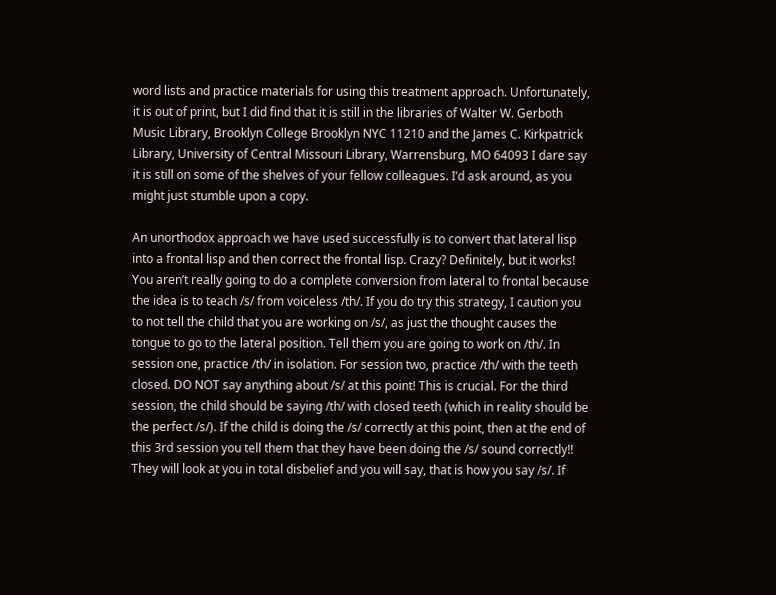word lists and practice materials for using this treatment approach. Unfortunately, it is out of print, but I did find that it is still in the libraries of Walter W. Gerboth Music Library, Brooklyn College Brooklyn NYC 11210 and the James C. Kirkpatrick Library, University of Central Missouri Library, Warrensburg, MO 64093 I dare say it is still on some of the shelves of your fellow colleagues. I’d ask around, as you might just stumble upon a copy.

An unorthodox approach we have used successfully is to convert that lateral lisp into a frontal lisp and then correct the frontal lisp. Crazy? Definitely, but it works! You aren’t really going to do a complete conversion from lateral to frontal because the idea is to teach /s/ from voiceless /th/. If you do try this strategy, I caution you to not tell the child that you are working on /s/, as just the thought causes the tongue to go to the lateral position. Tell them you are going to work on /th/. In session one, practice /th/ in isolation. For session two, practice /th/ with the teeth closed. DO NOT say anything about /s/ at this point! This is crucial. For the third session, the child should be saying /th/ with closed teeth (which in reality should be the perfect /s/). If the child is doing the /s/ correctly at this point, then at the end of this 3rd session you tell them that they have been doing the /s/ sound correctly!! They will look at you in total disbelief and you will say, that is how you say /s/. If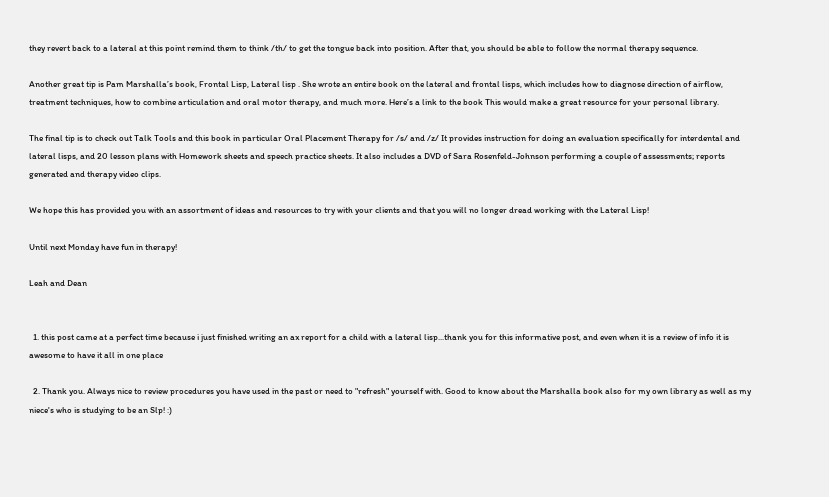they revert back to a lateral at this point remind them to think /th/ to get the tongue back into position. After that, you should be able to follow the normal therapy sequence.

Another great tip is Pam Marshalla’s book, Frontal Lisp, Lateral lisp . She wrote an entire book on the lateral and frontal lisps, which includes how to diagnose direction of airflow, treatment techniques, how to combine articulation and oral motor therapy, and much more. Here’s a link to the book This would make a great resource for your personal library.

The final tip is to check out Talk Tools and this book in particular Oral Placement Therapy for /s/ and /z/ It provides instruction for doing an evaluation specifically for interdental and lateral lisps, and 20 lesson plans with Homework sheets and speech practice sheets. It also includes a DVD of Sara Rosenfeld-Johnson performing a couple of assessments; reports generated and therapy video clips.

We hope this has provided you with an assortment of ideas and resources to try with your clients and that you will no longer dread working with the Lateral Lisp!

Until next Monday have fun in therapy!

Leah and Dean


  1. this post came at a perfect time because i just finished writing an ax report for a child with a lateral lisp...thank you for this informative post, and even when it is a review of info it is awesome to have it all in one place

  2. Thank you. Always nice to review procedures you have used in the past or need to "refresh" yourself with. Good to know about the Marshalla book also for my own library as well as my niece's who is studying to be an Slp! :)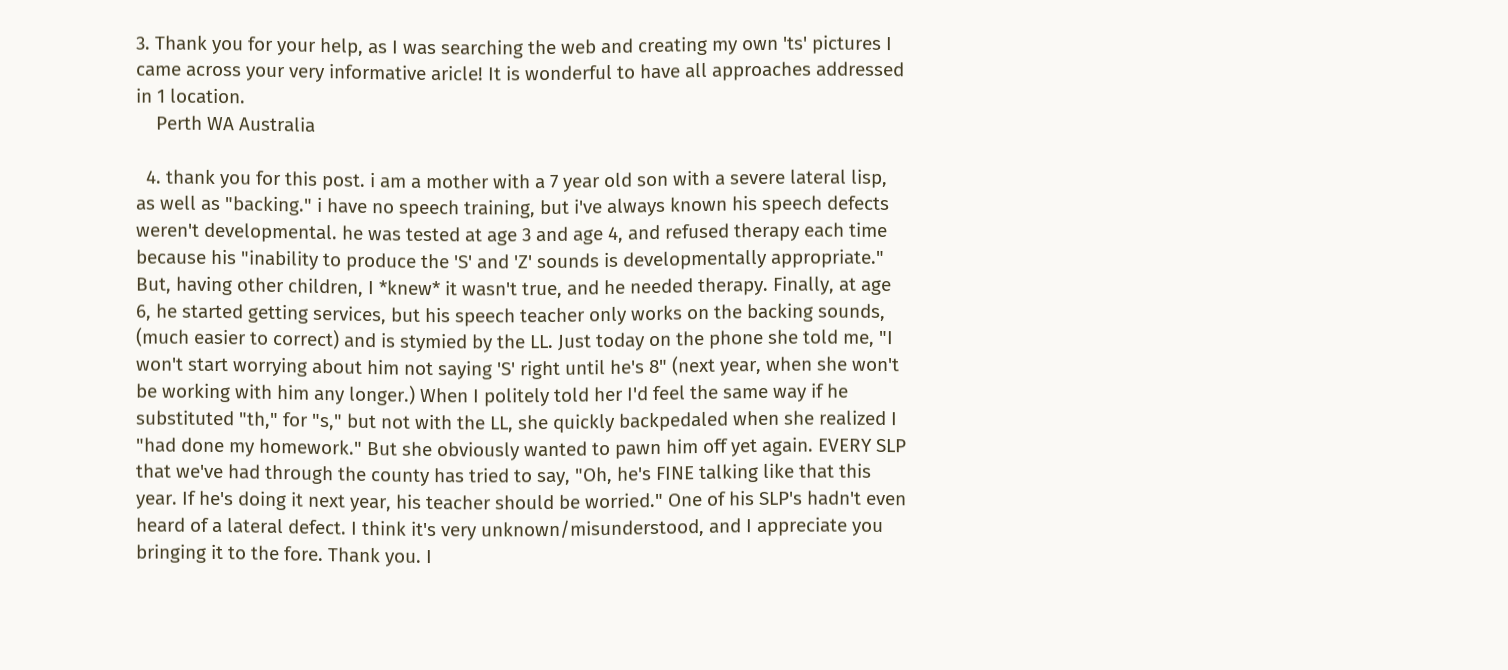3. Thank you for your help, as I was searching the web and creating my own 'ts' pictures I came across your very informative aricle! It is wonderful to have all approaches addressed in 1 location.
    Perth WA Australia

  4. thank you for this post. i am a mother with a 7 year old son with a severe lateral lisp, as well as "backing." i have no speech training, but i've always known his speech defects weren't developmental. he was tested at age 3 and age 4, and refused therapy each time because his "inability to produce the 'S' and 'Z' sounds is developmentally appropriate." But, having other children, I *knew* it wasn't true, and he needed therapy. Finally, at age 6, he started getting services, but his speech teacher only works on the backing sounds, (much easier to correct) and is stymied by the LL. Just today on the phone she told me, "I won't start worrying about him not saying 'S' right until he's 8" (next year, when she won't be working with him any longer.) When I politely told her I'd feel the same way if he substituted "th," for "s," but not with the LL, she quickly backpedaled when she realized I "had done my homework." But she obviously wanted to pawn him off yet again. EVERY SLP that we've had through the county has tried to say, "Oh, he's FINE talking like that this year. If he's doing it next year, his teacher should be worried." One of his SLP's hadn't even heard of a lateral defect. I think it's very unknown/misunderstood, and I appreciate you bringing it to the fore. Thank you. I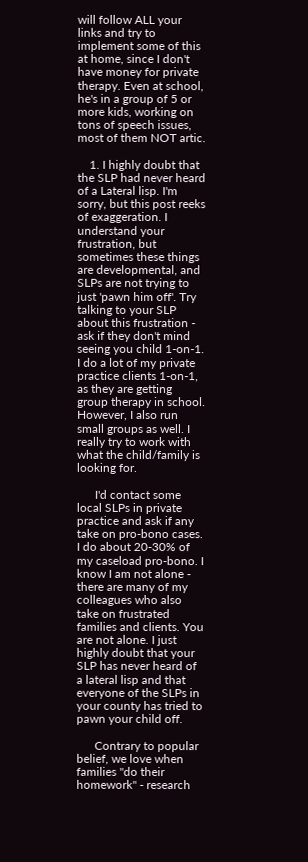will follow ALL your links and try to implement some of this at home, since I don't have money for private therapy. Even at school, he's in a group of 5 or more kids, working on tons of speech issues, most of them NOT artic.

    1. I highly doubt that the SLP had never heard of a Lateral lisp. I'm sorry, but this post reeks of exaggeration. I understand your frustration, but sometimes these things are developmental, and SLPs are not trying to just 'pawn him off'. Try talking to your SLP about this frustration - ask if they don't mind seeing you child 1-on-1. I do a lot of my private practice clients 1-on-1, as they are getting group therapy in school. However, I also run small groups as well. I really try to work with what the child/family is looking for.

      I'd contact some local SLPs in private practice and ask if any take on pro-bono cases. I do about 20-30% of my caseload pro-bono. I know I am not alone - there are many of my colleagues who also take on frustrated families and clients. You are not alone. I just highly doubt that your SLP has never heard of a lateral lisp and that everyone of the SLPs in your county has tried to pawn your child off.

      Contrary to popular belief, we love when families "do their homework" - research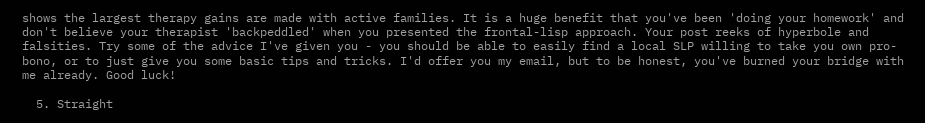shows the largest therapy gains are made with active families. It is a huge benefit that you've been 'doing your homework' and don't believe your therapist 'backpeddled' when you presented the frontal-lisp approach. Your post reeks of hyperbole and falsities. Try some of the advice I've given you - you should be able to easily find a local SLP willing to take you own pro-bono, or to just give you some basic tips and tricks. I'd offer you my email, but to be honest, you've burned your bridge with me already. Good luck!

  5. Straight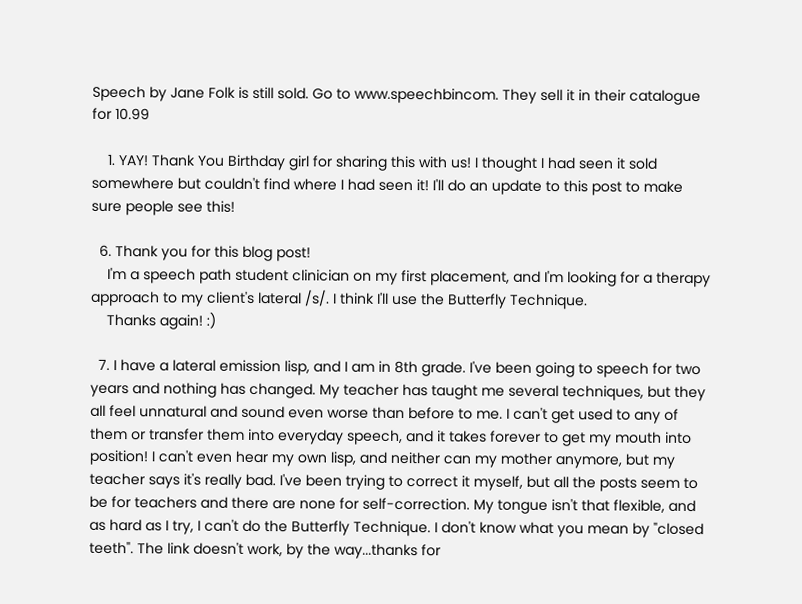Speech by Jane Folk is still sold. Go to www.speechbincom. They sell it in their catalogue for 10.99

    1. YAY! Thank You Birthday girl for sharing this with us! I thought I had seen it sold somewhere but couldn't find where I had seen it! I'll do an update to this post to make sure people see this!

  6. Thank you for this blog post!
    I'm a speech path student clinician on my first placement, and I'm looking for a therapy approach to my client's lateral /s/. I think I'll use the Butterfly Technique.
    Thanks again! :)

  7. I have a lateral emission lisp, and I am in 8th grade. I've been going to speech for two years and nothing has changed. My teacher has taught me several techniques, but they all feel unnatural and sound even worse than before to me. I can't get used to any of them or transfer them into everyday speech, and it takes forever to get my mouth into position! I can't even hear my own lisp, and neither can my mother anymore, but my teacher says it's really bad. I've been trying to correct it myself, but all the posts seem to be for teachers and there are none for self-correction. My tongue isn't that flexible, and as hard as I try, I can't do the Butterfly Technique. I don't know what you mean by "closed teeth". The link doesn't work, by the way...thanks for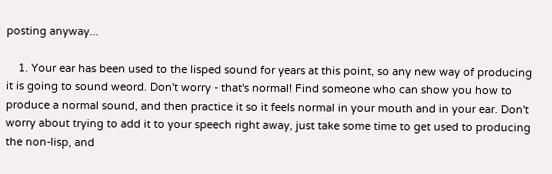posting anyway...

    1. Your ear has been used to the lisped sound for years at this point, so any new way of producing it is going to sound weord. Don't worry - that's normal! Find someone who can show you how to produce a normal sound, and then practice it so it feels normal in your mouth and in your ear. Don't worry about trying to add it to your speech right away, just take some time to get used to producing the non-lisp, and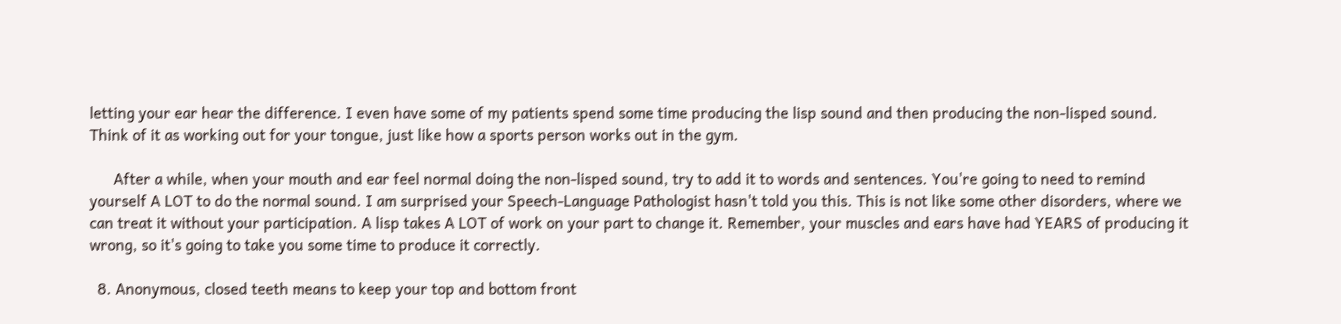letting your ear hear the difference. I even have some of my patients spend some time producing the lisp sound and then producing the non-lisped sound. Think of it as working out for your tongue, just like how a sports person works out in the gym.

      After a while, when your mouth and ear feel normal doing the non-lisped sound, try to add it to words and sentences. You're going to need to remind yourself A LOT to do the normal sound. I am surprised your Speech-Language Pathologist hasn't told you this. This is not like some other disorders, where we can treat it without your participation. A lisp takes A LOT of work on your part to change it. Remember, your muscles and ears have had YEARS of producing it wrong, so it's going to take you some time to produce it correctly.

  8. Anonymous, closed teeth means to keep your top and bottom front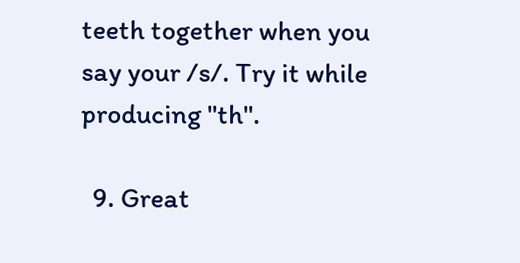teeth together when you say your /s/. Try it while producing "th".

  9. Great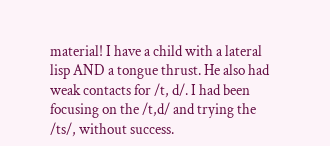material! I have a child with a lateral lisp AND a tongue thrust. He also had weak contacts for /t, d/. I had been focusing on the /t,d/ and trying the /ts/, without success.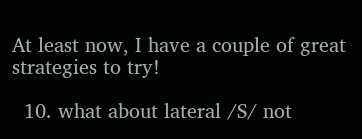At least now, I have a couple of great strategies to try!

  10. what about lateral /S/ not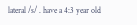lateral /s/ . have a 4:3 year old